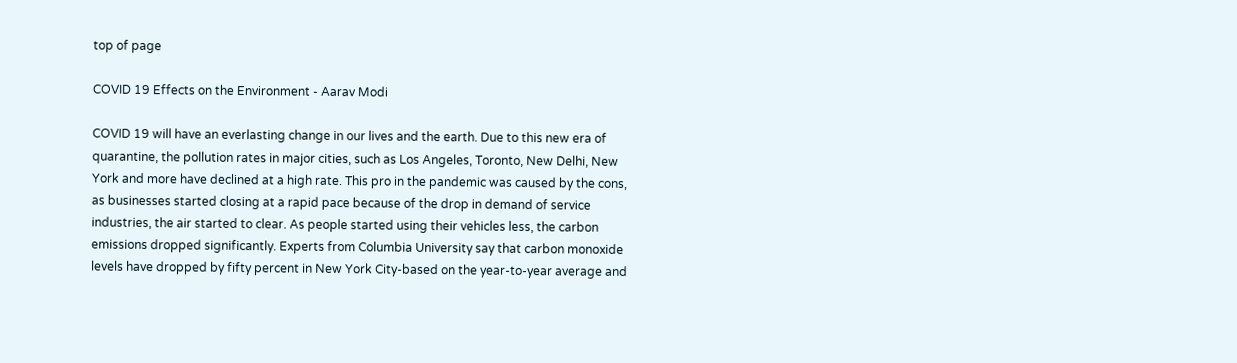top of page

COVID 19 Effects on the Environment - Aarav Modi

COVID 19 will have an everlasting change in our lives and the earth. Due to this new era of quarantine, the pollution rates in major cities, such as Los Angeles, Toronto, New Delhi, New York and more have declined at a high rate. This pro in the pandemic was caused by the cons, as businesses started closing at a rapid pace because of the drop in demand of service industries, the air started to clear. As people started using their vehicles less, the carbon emissions dropped significantly. Experts from Columbia University say that carbon monoxide levels have dropped by fifty percent in New York City-based on the year-to-year average and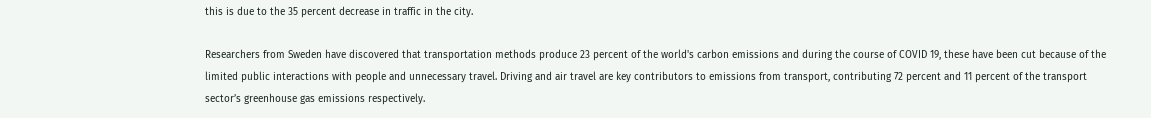this is due to the 35 percent decrease in traffic in the city.

Researchers from Sweden have discovered that transportation methods produce 23 percent of the world's carbon emissions and during the course of COVID 19, these have been cut because of the limited public interactions with people and unnecessary travel. Driving and air travel are key contributors to emissions from transport, contributing 72 percent and 11 percent of the transport sector’s greenhouse gas emissions respectively.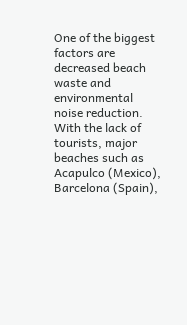One of the biggest factors are decreased beach waste and environmental noise reduction. With the lack of tourists, major beaches such as Acapulco (Mexico), Barcelona (Spain),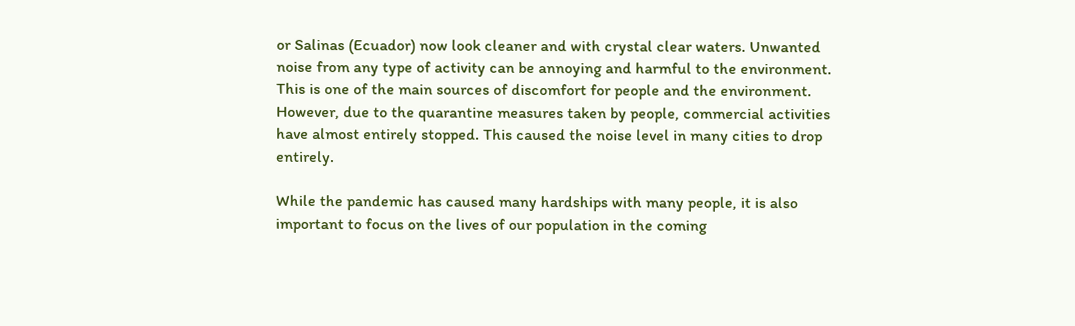or Salinas (Ecuador) now look cleaner and with crystal clear waters. Unwanted noise from any type of activity can be annoying and harmful to the environment. This is one of the main sources of discomfort for people and the environment. However, due to the quarantine measures taken by people, commercial activities have almost entirely stopped. This caused the noise level in many cities to drop entirely.

While the pandemic has caused many hardships with many people, it is also important to focus on the lives of our population in the coming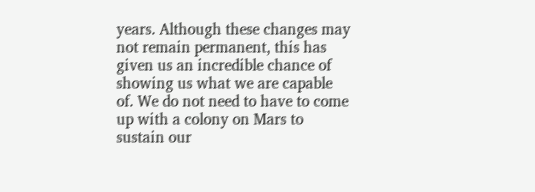years. Although these changes may not remain permanent, this has given us an incredible chance of showing us what we are capable of. We do not need to have to come up with a colony on Mars to sustain our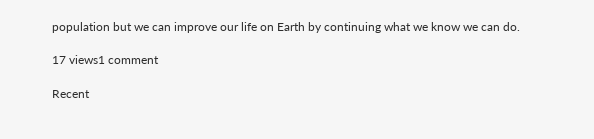population but we can improve our life on Earth by continuing what we know we can do.

17 views1 comment

Recent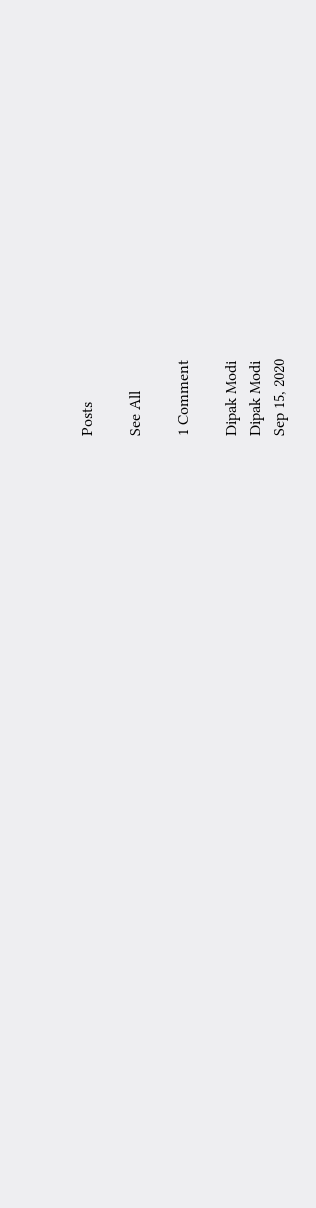Posts

See All

1 Comment

Dipak Modi
Dipak Modi
Sep 15, 2020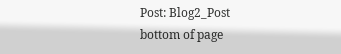Post: Blog2_Post
bottom of page